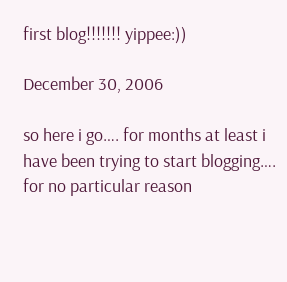first blog!!!!!!! yippee:))

December 30, 2006

so here i go…. for months at least i have been trying to start blogging…. for no particular reason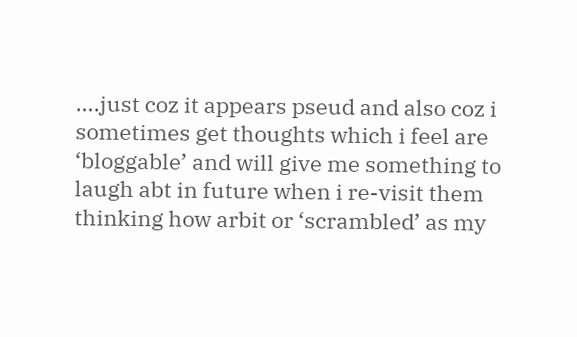….just coz it appears pseud and also coz i sometimes get thoughts which i feel are ‘bloggable’ and will give me something to laugh abt in future when i re-visit them thinking how arbit or ‘scrambled’ as my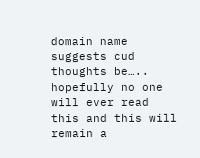domain name suggests cud thoughts be….. hopefully no one will ever read this and this will remain a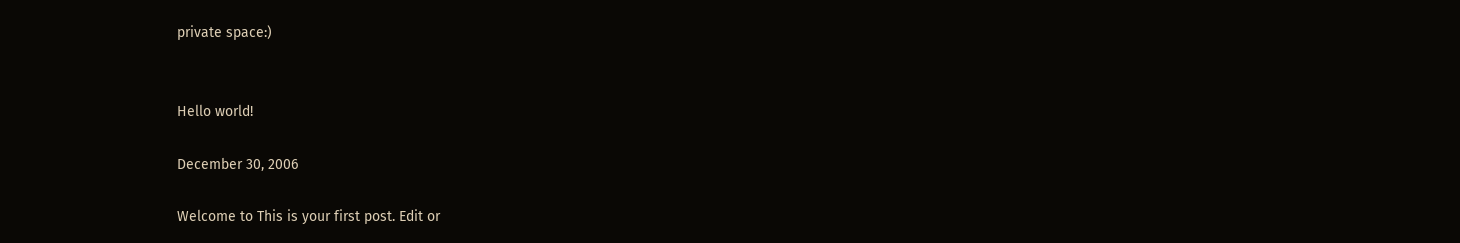private space:)


Hello world!

December 30, 2006

Welcome to This is your first post. Edit or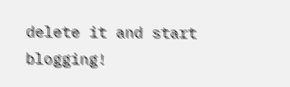delete it and start blogging!